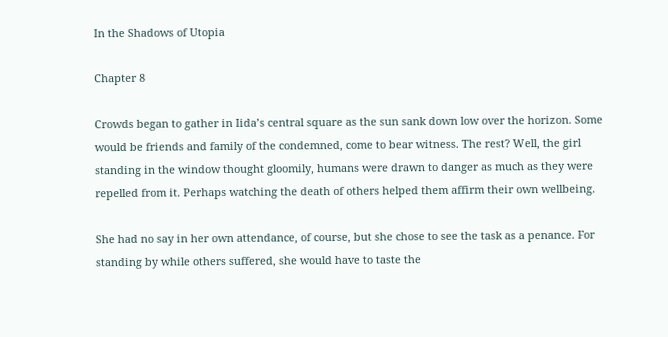In the Shadows of Utopia

Chapter 8

Crowds began to gather in Iida’s central square as the sun sank down low over the horizon. Some would be friends and family of the condemned, come to bear witness. The rest? Well, the girl standing in the window thought gloomily, humans were drawn to danger as much as they were repelled from it. Perhaps watching the death of others helped them affirm their own wellbeing.

She had no say in her own attendance, of course, but she chose to see the task as a penance. For standing by while others suffered, she would have to taste the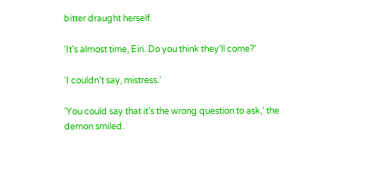bitter draught herself.

‘It’s almost time, Eiri. Do you think they’ll come?’

‘I couldn’t say, mistress.’

‘You could say that it’s the wrong question to ask,’ the demon smiled.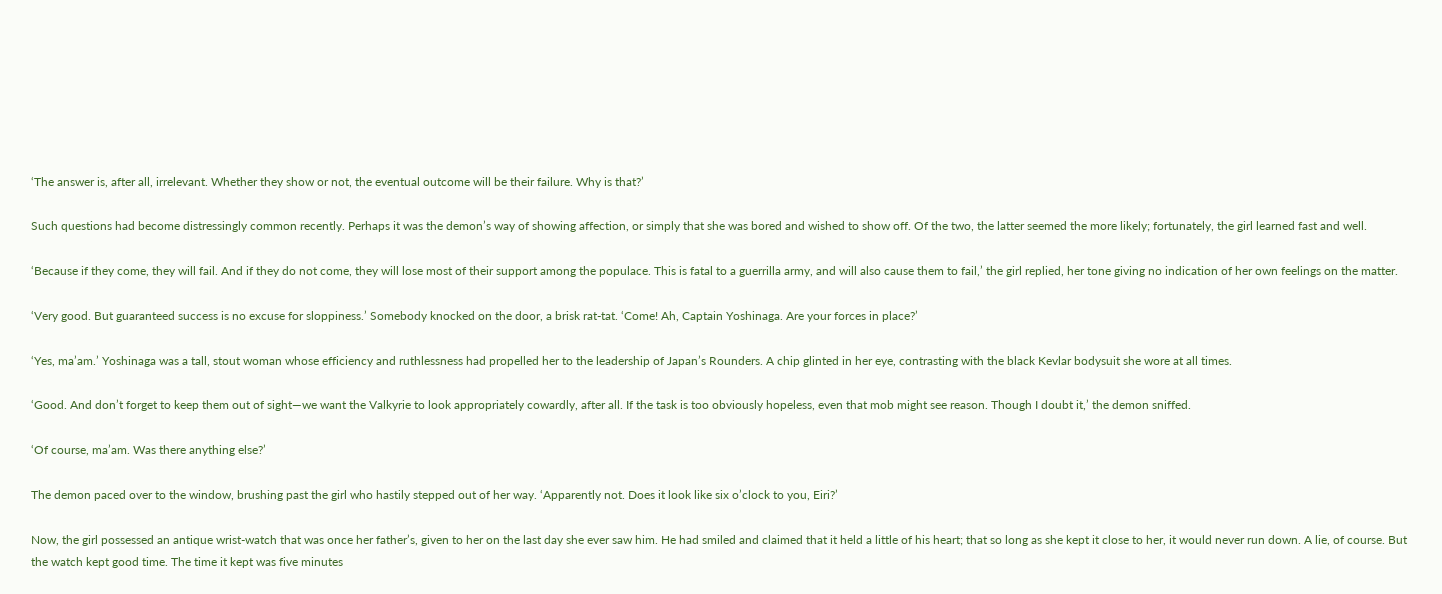‘The answer is, after all, irrelevant. Whether they show or not, the eventual outcome will be their failure. Why is that?’

Such questions had become distressingly common recently. Perhaps it was the demon’s way of showing affection, or simply that she was bored and wished to show off. Of the two, the latter seemed the more likely; fortunately, the girl learned fast and well.

‘Because if they come, they will fail. And if they do not come, they will lose most of their support among the populace. This is fatal to a guerrilla army, and will also cause them to fail,’ the girl replied, her tone giving no indication of her own feelings on the matter.

‘Very good. But guaranteed success is no excuse for sloppiness.’ Somebody knocked on the door, a brisk rat-tat. ‘Come! Ah, Captain Yoshinaga. Are your forces in place?’

‘Yes, ma’am.’ Yoshinaga was a tall, stout woman whose efficiency and ruthlessness had propelled her to the leadership of Japan’s Rounders. A chip glinted in her eye, contrasting with the black Kevlar bodysuit she wore at all times.

‘Good. And don’t forget to keep them out of sight—we want the Valkyrie to look appropriately cowardly, after all. If the task is too obviously hopeless, even that mob might see reason. Though I doubt it,’ the demon sniffed.

‘Of course, ma’am. Was there anything else?’

The demon paced over to the window, brushing past the girl who hastily stepped out of her way. ‘Apparently not. Does it look like six o’clock to you, Eiri?’

Now, the girl possessed an antique wrist-watch that was once her father’s, given to her on the last day she ever saw him. He had smiled and claimed that it held a little of his heart; that so long as she kept it close to her, it would never run down. A lie, of course. But the watch kept good time. The time it kept was five minutes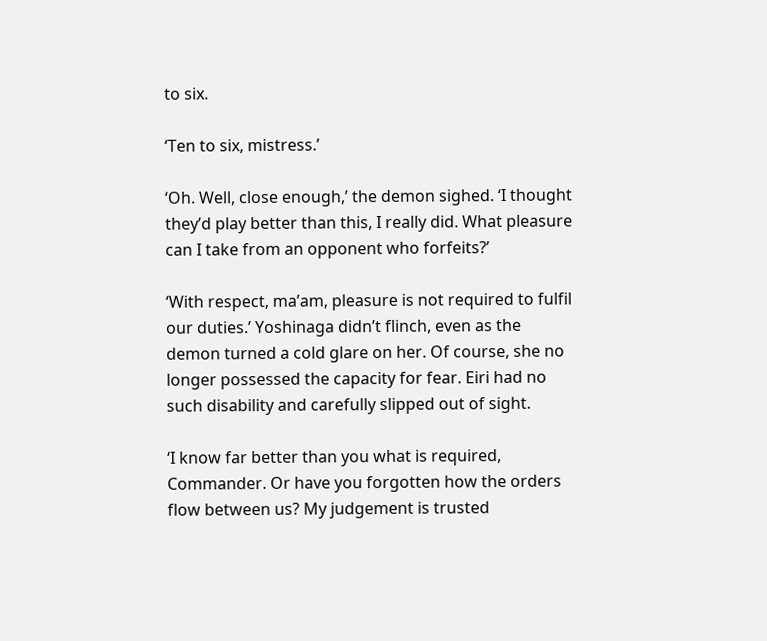to six.

‘Ten to six, mistress.’

‘Oh. Well, close enough,’ the demon sighed. ‘I thought they’d play better than this, I really did. What pleasure can I take from an opponent who forfeits?’

‘With respect, ma’am, pleasure is not required to fulfil our duties.’ Yoshinaga didn’t flinch, even as the demon turned a cold glare on her. Of course, she no longer possessed the capacity for fear. Eiri had no such disability and carefully slipped out of sight.

‘I know far better than you what is required, Commander. Or have you forgotten how the orders flow between us? My judgement is trusted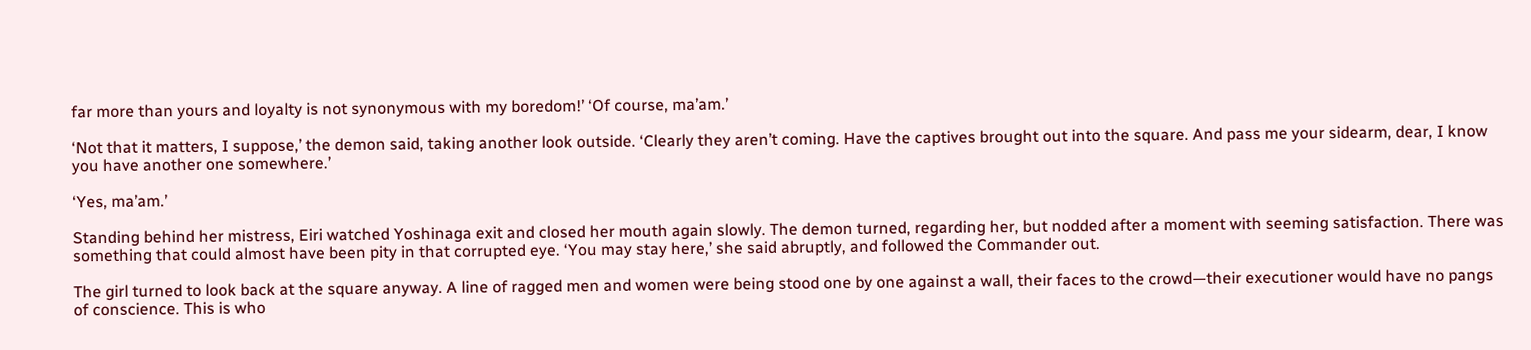far more than yours and loyalty is not synonymous with my boredom!’ ‘Of course, ma’am.’

‘Not that it matters, I suppose,’ the demon said, taking another look outside. ‘Clearly they aren’t coming. Have the captives brought out into the square. And pass me your sidearm, dear, I know you have another one somewhere.’

‘Yes, ma’am.’

Standing behind her mistress, Eiri watched Yoshinaga exit and closed her mouth again slowly. The demon turned, regarding her, but nodded after a moment with seeming satisfaction. There was something that could almost have been pity in that corrupted eye. ‘You may stay here,’ she said abruptly, and followed the Commander out.

The girl turned to look back at the square anyway. A line of ragged men and women were being stood one by one against a wall, their faces to the crowd—their executioner would have no pangs of conscience. This is who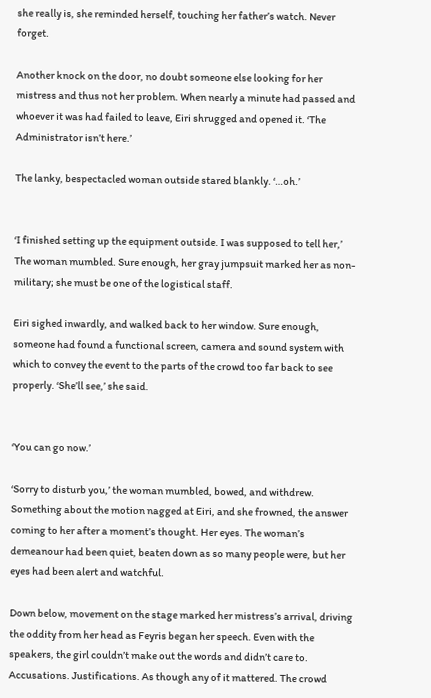she really is, she reminded herself, touching her father’s watch. Never forget.

Another knock on the door, no doubt someone else looking for her mistress and thus not her problem. When nearly a minute had passed and whoever it was had failed to leave, Eiri shrugged and opened it. ‘The Administrator isn’t here.’

The lanky, bespectacled woman outside stared blankly. ‘…oh.’


‘I finished setting up the equipment outside. I was supposed to tell her,’ The woman mumbled. Sure enough, her gray jumpsuit marked her as non-military; she must be one of the logistical staff.

Eiri sighed inwardly, and walked back to her window. Sure enough, someone had found a functional screen, camera and sound system with which to convey the event to the parts of the crowd too far back to see properly. ‘She’ll see,’ she said.


‘You can go now.’

‘Sorry to disturb you,’ the woman mumbled, bowed, and withdrew. Something about the motion nagged at Eiri, and she frowned, the answer coming to her after a moment’s thought. Her eyes. The woman’s demeanour had been quiet, beaten down as so many people were, but her eyes had been alert and watchful.

Down below, movement on the stage marked her mistress’s arrival, driving the oddity from her head as Feyris began her speech. Even with the speakers, the girl couldn’t make out the words and didn’t care to. Accusations. Justifications. As though any of it mattered. The crowd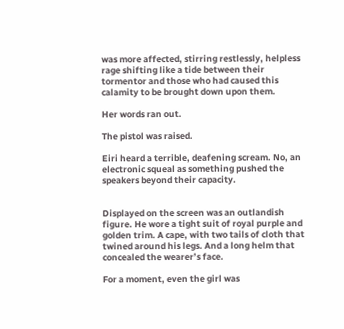was more affected, stirring restlessly, helpless rage shifting like a tide between their tormentor and those who had caused this calamity to be brought down upon them.

Her words ran out.

The pistol was raised.

Eiri heard a terrible, deafening scream. No, an electronic squeal as something pushed the speakers beyond their capacity.


Displayed on the screen was an outlandish figure. He wore a tight suit of royal purple and golden trim. A cape, with two tails of cloth that twined around his legs. And a long helm that concealed the wearer’s face.

For a moment, even the girl was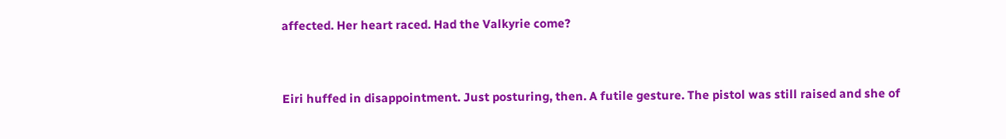affected. Her heart raced. Had the Valkyrie come?


Eiri huffed in disappointment. Just posturing, then. A futile gesture. The pistol was still raised and she of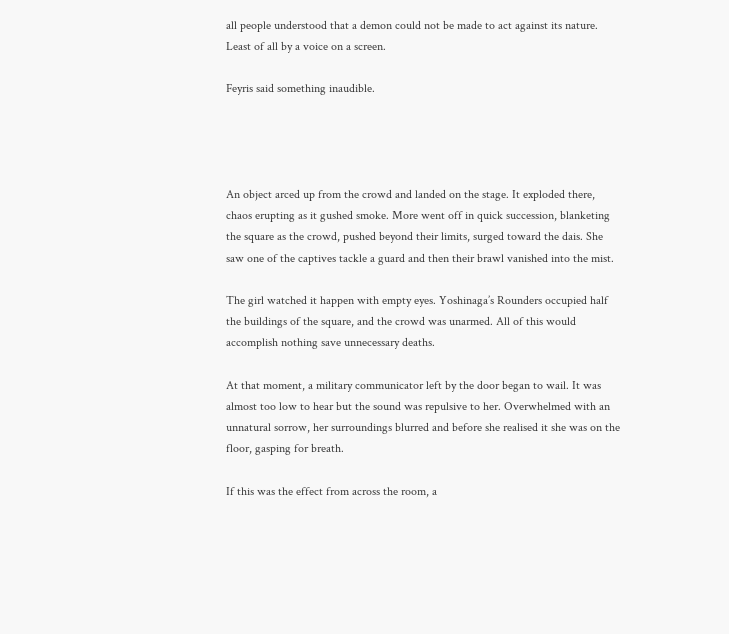all people understood that a demon could not be made to act against its nature. Least of all by a voice on a screen.

Feyris said something inaudible.




An object arced up from the crowd and landed on the stage. It exploded there, chaos erupting as it gushed smoke. More went off in quick succession, blanketing the square as the crowd, pushed beyond their limits, surged toward the dais. She saw one of the captives tackle a guard and then their brawl vanished into the mist.

The girl watched it happen with empty eyes. Yoshinaga’s Rounders occupied half the buildings of the square, and the crowd was unarmed. All of this would accomplish nothing save unnecessary deaths.

At that moment, a military communicator left by the door began to wail. It was almost too low to hear but the sound was repulsive to her. Overwhelmed with an unnatural sorrow, her surroundings blurred and before she realised it she was on the floor, gasping for breath.

If this was the effect from across the room, a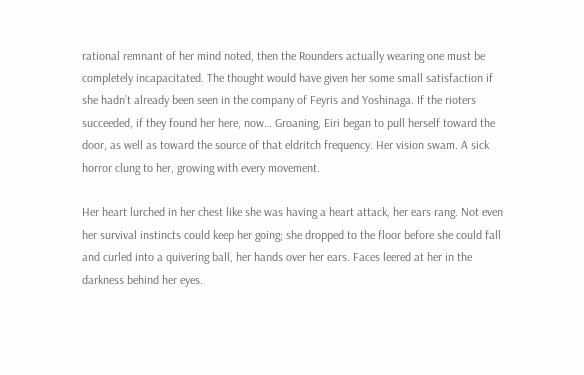rational remnant of her mind noted, then the Rounders actually wearing one must be completely incapacitated. The thought would have given her some small satisfaction if she hadn’t already been seen in the company of Feyris and Yoshinaga. If the rioters succeeded, if they found her here, now… Groaning, Eiri began to pull herself toward the door, as well as toward the source of that eldritch frequency. Her vision swam. A sick horror clung to her, growing with every movement.

Her heart lurched in her chest like she was having a heart attack, her ears rang. Not even her survival instincts could keep her going; she dropped to the floor before she could fall and curled into a quivering ball, her hands over her ears. Faces leered at her in the darkness behind her eyes.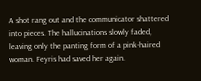A shot rang out and the communicator shattered into pieces. The hallucinations slowly faded, leaving only the panting form of a pink-haired woman. Feyris had saved her again.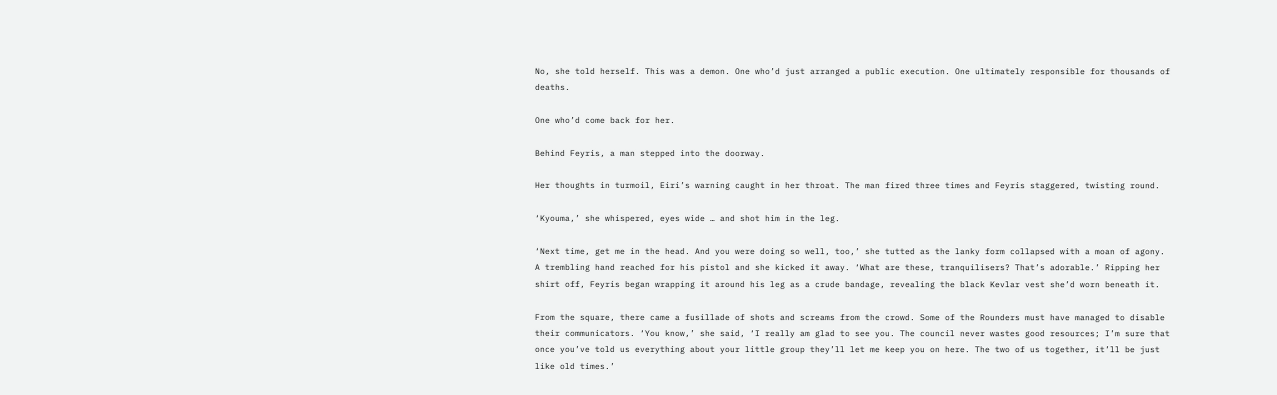No, she told herself. This was a demon. One who’d just arranged a public execution. One ultimately responsible for thousands of deaths.

One who’d come back for her.

Behind Feyris, a man stepped into the doorway.

Her thoughts in turmoil, Eiri’s warning caught in her throat. The man fired three times and Feyris staggered, twisting round.

‘Kyouma,’ she whispered, eyes wide … and shot him in the leg.

‘Next time, get me in the head. And you were doing so well, too,’ she tutted as the lanky form collapsed with a moan of agony. A trembling hand reached for his pistol and she kicked it away. ‘What are these, tranquilisers? That’s adorable.’ Ripping her shirt off, Feyris began wrapping it around his leg as a crude bandage, revealing the black Kevlar vest she’d worn beneath it.

From the square, there came a fusillade of shots and screams from the crowd. Some of the Rounders must have managed to disable their communicators. ‘You know,’ she said, ‘I really am glad to see you. The council never wastes good resources; I’m sure that once you’ve told us everything about your little group they’ll let me keep you on here. The two of us together, it’ll be just like old times.’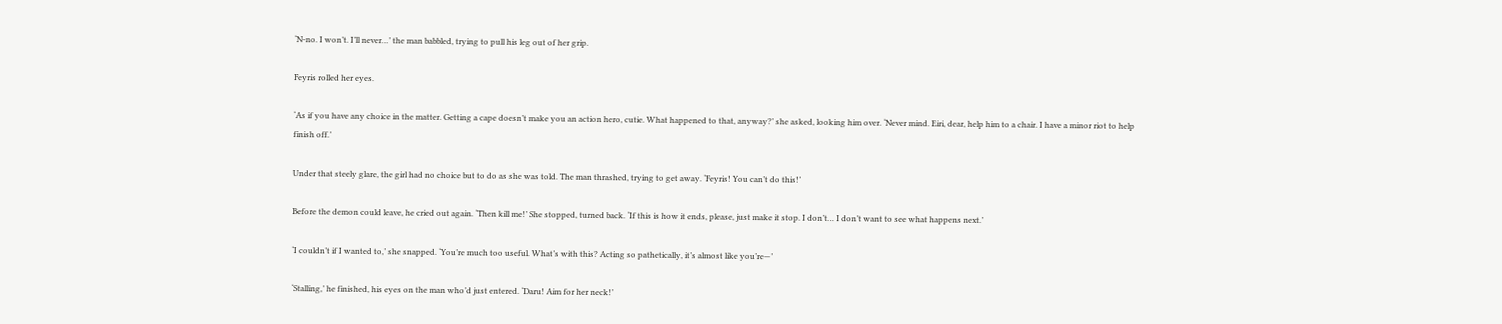‘N-no. I won’t. I’ll never…’ the man babbled, trying to pull his leg out of her grip.

Feyris rolled her eyes.

‘As if you have any choice in the matter. Getting a cape doesn’t make you an action hero, cutie. What happened to that, anyway?’ she asked, looking him over. ‘Never mind. Eiri, dear, help him to a chair. I have a minor riot to help finish off.’

Under that steely glare, the girl had no choice but to do as she was told. The man thrashed, trying to get away. ‘Feyris! You can’t do this!’

Before the demon could leave, he cried out again. ‘Then kill me!’ She stopped, turned back. ‘If this is how it ends, please, just make it stop. I don’t… I don’t want to see what happens next.’

‘I couldn’t if I wanted to,’ she snapped. ‘You’re much too useful. What’s with this? Acting so pathetically, it’s almost like you’re—’

‘Stalling,’ he finished, his eyes on the man who’d just entered. ‘Daru! Aim for her neck!’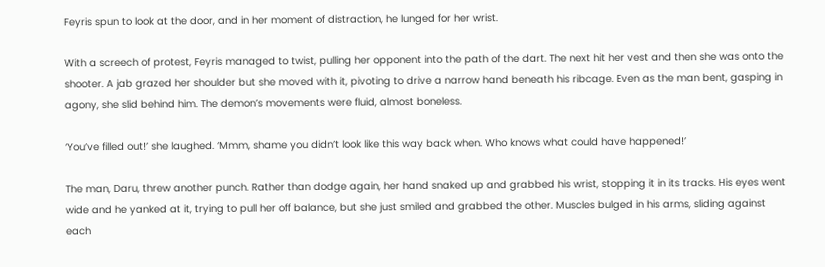Feyris spun to look at the door, and in her moment of distraction, he lunged for her wrist.

With a screech of protest, Feyris managed to twist, pulling her opponent into the path of the dart. The next hit her vest and then she was onto the shooter. A jab grazed her shoulder but she moved with it, pivoting to drive a narrow hand beneath his ribcage. Even as the man bent, gasping in agony, she slid behind him. The demon’s movements were fluid, almost boneless.

‘You’ve filled out!’ she laughed. ‘Mmm, shame you didn’t look like this way back when. Who knows what could have happened!’

The man, Daru, threw another punch. Rather than dodge again, her hand snaked up and grabbed his wrist, stopping it in its tracks. His eyes went wide and he yanked at it, trying to pull her off balance, but she just smiled and grabbed the other. Muscles bulged in his arms, sliding against each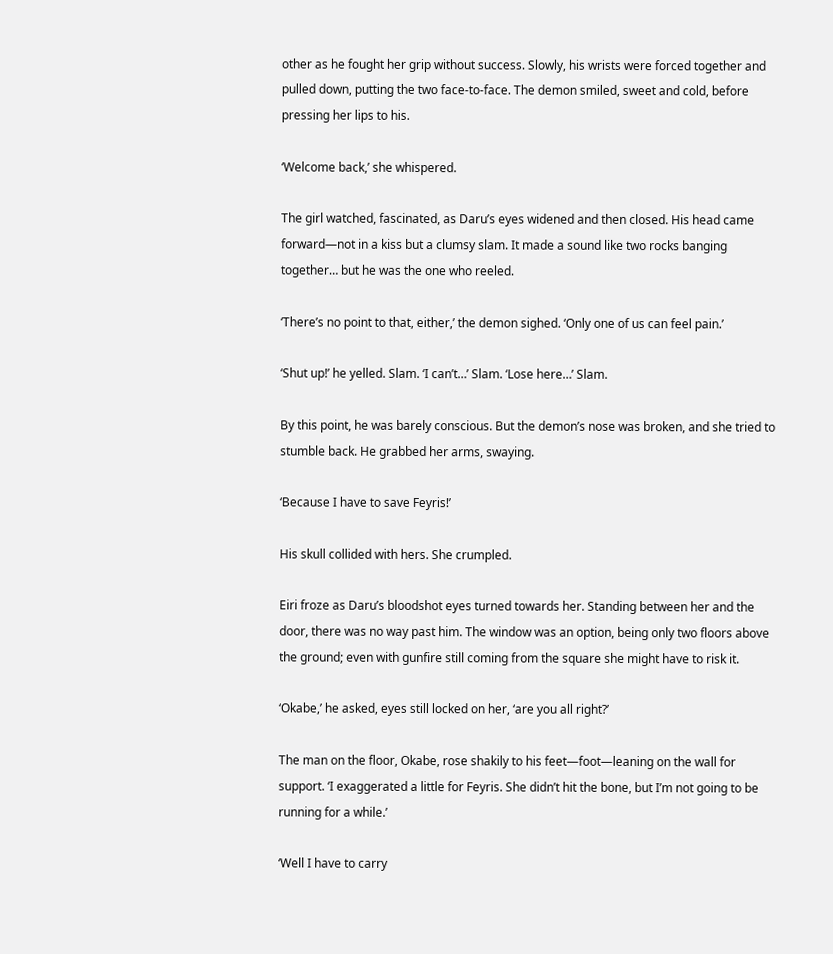other as he fought her grip without success. Slowly, his wrists were forced together and pulled down, putting the two face-to-face. The demon smiled, sweet and cold, before pressing her lips to his.

‘Welcome back,’ she whispered.

The girl watched, fascinated, as Daru’s eyes widened and then closed. His head came forward—not in a kiss but a clumsy slam. It made a sound like two rocks banging together… but he was the one who reeled.

‘There’s no point to that, either,’ the demon sighed. ‘Only one of us can feel pain.’

‘Shut up!’ he yelled. Slam. ‘I can’t…’ Slam. ‘Lose here…’ Slam.

By this point, he was barely conscious. But the demon’s nose was broken, and she tried to stumble back. He grabbed her arms, swaying.

‘Because I have to save Feyris!’

His skull collided with hers. She crumpled.

Eiri froze as Daru’s bloodshot eyes turned towards her. Standing between her and the door, there was no way past him. The window was an option, being only two floors above the ground; even with gunfire still coming from the square she might have to risk it.

‘Okabe,’ he asked, eyes still locked on her, ‘are you all right?’

The man on the floor, Okabe, rose shakily to his feet—foot—leaning on the wall for support. ‘I exaggerated a little for Feyris. She didn’t hit the bone, but I’m not going to be running for a while.’

‘Well I have to carry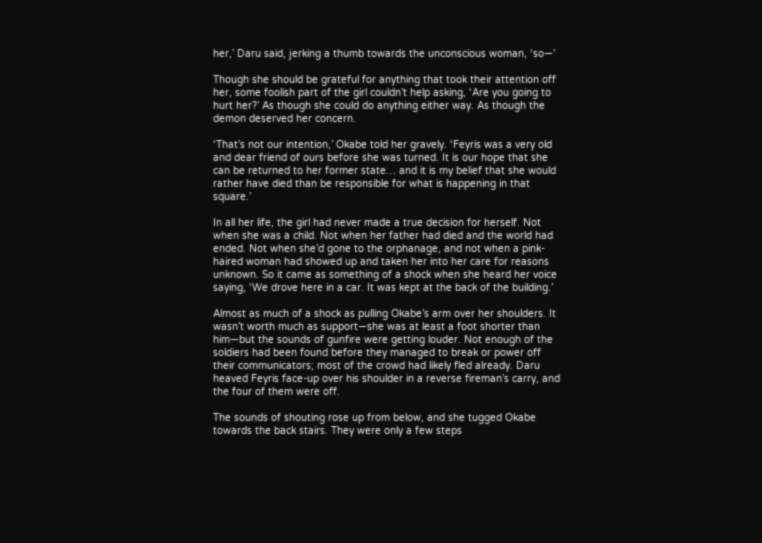her,’ Daru said, jerking a thumb towards the unconscious woman, ‘so—’

Though she should be grateful for anything that took their attention off her, some foolish part of the girl couldn’t help asking, ‘Are you going to hurt her?’ As though she could do anything either way. As though the demon deserved her concern.

‘That’s not our intention,’ Okabe told her gravely. ‘Feyris was a very old and dear friend of ours before she was turned. It is our hope that she can be returned to her former state… and it is my belief that she would rather have died than be responsible for what is happening in that square.’

In all her life, the girl had never made a true decision for herself. Not when she was a child. Not when her father had died and the world had ended. Not when she’d gone to the orphanage, and not when a pink-haired woman had showed up and taken her into her care for reasons unknown. So it came as something of a shock when she heard her voice saying, ‘We drove here in a car. It was kept at the back of the building.’

Almost as much of a shock as pulling Okabe’s arm over her shoulders. It wasn’t worth much as support—she was at least a foot shorter than him—but the sounds of gunfire were getting louder. Not enough of the soldiers had been found before they managed to break or power off their communicators; most of the crowd had likely fled already. Daru heaved Feyris face-up over his shoulder in a reverse fireman’s carry, and the four of them were off.

The sounds of shouting rose up from below, and she tugged Okabe towards the back stairs. They were only a few steps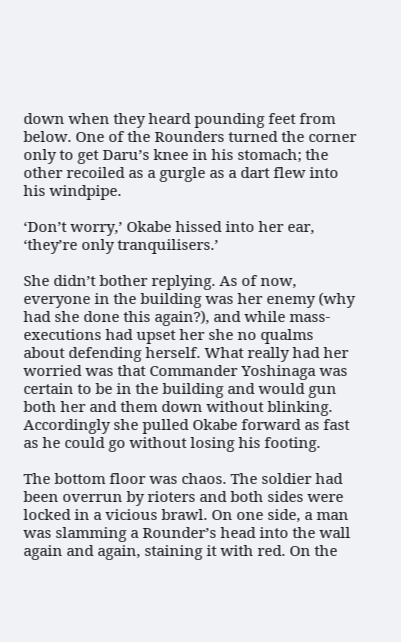down when they heard pounding feet from below. One of the Rounders turned the corner only to get Daru’s knee in his stomach; the other recoiled as a gurgle as a dart flew into his windpipe.

‘Don’t worry,’ Okabe hissed into her ear, ‘they’re only tranquilisers.’

She didn’t bother replying. As of now, everyone in the building was her enemy (why had she done this again?), and while mass-executions had upset her she no qualms about defending herself. What really had her worried was that Commander Yoshinaga was certain to be in the building and would gun both her and them down without blinking. Accordingly she pulled Okabe forward as fast as he could go without losing his footing.

The bottom floor was chaos. The soldier had been overrun by rioters and both sides were locked in a vicious brawl. On one side, a man was slamming a Rounder’s head into the wall again and again, staining it with red. On the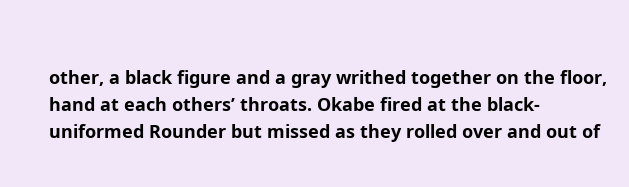other, a black figure and a gray writhed together on the floor, hand at each others’ throats. Okabe fired at the black-uniformed Rounder but missed as they rolled over and out of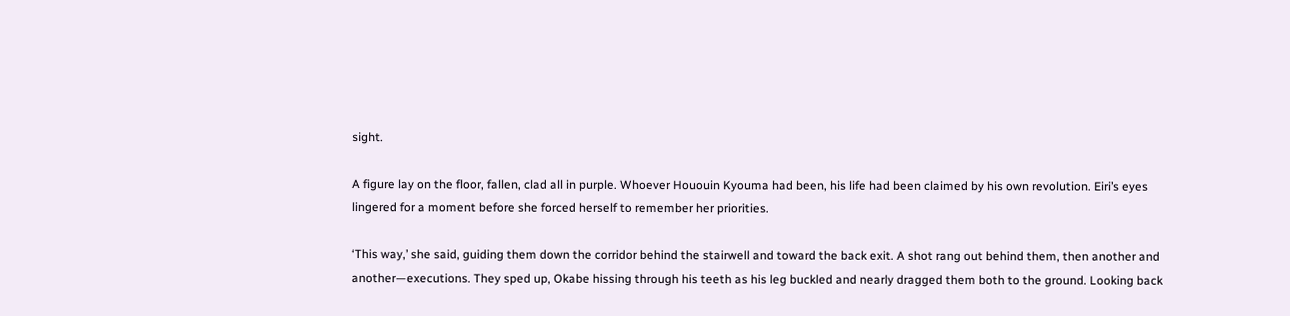sight.

A figure lay on the floor, fallen, clad all in purple. Whoever Hououin Kyouma had been, his life had been claimed by his own revolution. Eiri’s eyes lingered for a moment before she forced herself to remember her priorities.

‘This way,’ she said, guiding them down the corridor behind the stairwell and toward the back exit. A shot rang out behind them, then another and another—executions. They sped up, Okabe hissing through his teeth as his leg buckled and nearly dragged them both to the ground. Looking back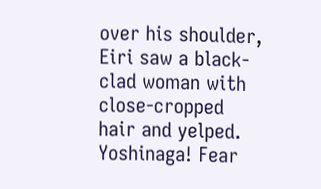over his shoulder, Eiri saw a black-clad woman with close-cropped hair and yelped. Yoshinaga! Fear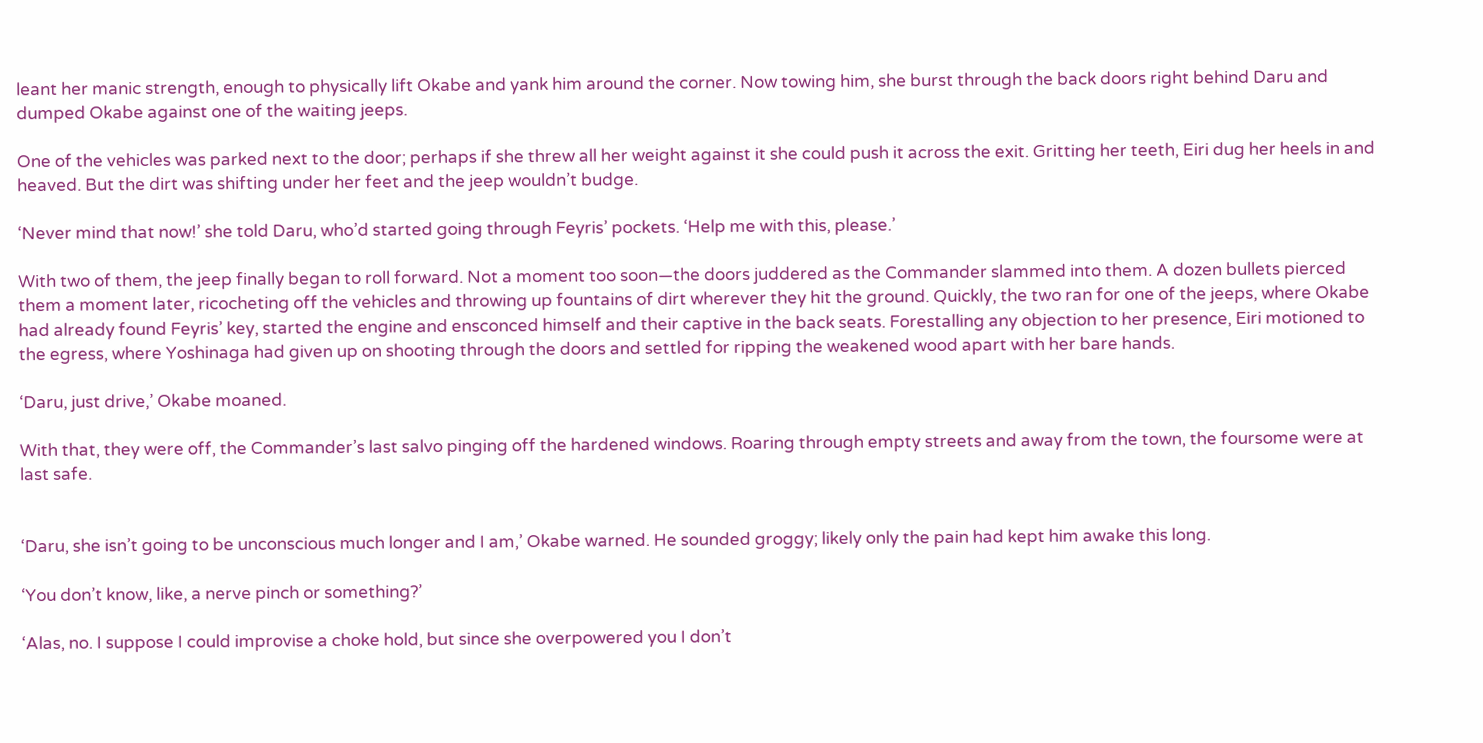leant her manic strength, enough to physically lift Okabe and yank him around the corner. Now towing him, she burst through the back doors right behind Daru and dumped Okabe against one of the waiting jeeps.

One of the vehicles was parked next to the door; perhaps if she threw all her weight against it she could push it across the exit. Gritting her teeth, Eiri dug her heels in and heaved. But the dirt was shifting under her feet and the jeep wouldn’t budge.

‘Never mind that now!’ she told Daru, who’d started going through Feyris’ pockets. ‘Help me with this, please.’

With two of them, the jeep finally began to roll forward. Not a moment too soon—the doors juddered as the Commander slammed into them. A dozen bullets pierced them a moment later, ricocheting off the vehicles and throwing up fountains of dirt wherever they hit the ground. Quickly, the two ran for one of the jeeps, where Okabe had already found Feyris’ key, started the engine and ensconced himself and their captive in the back seats. Forestalling any objection to her presence, Eiri motioned to the egress, where Yoshinaga had given up on shooting through the doors and settled for ripping the weakened wood apart with her bare hands.

‘Daru, just drive,’ Okabe moaned.

With that, they were off, the Commander’s last salvo pinging off the hardened windows. Roaring through empty streets and away from the town, the foursome were at last safe.


‘Daru, she isn’t going to be unconscious much longer and I am,’ Okabe warned. He sounded groggy; likely only the pain had kept him awake this long.

‘You don’t know, like, a nerve pinch or something?’

‘Alas, no. I suppose I could improvise a choke hold, but since she overpowered you I don’t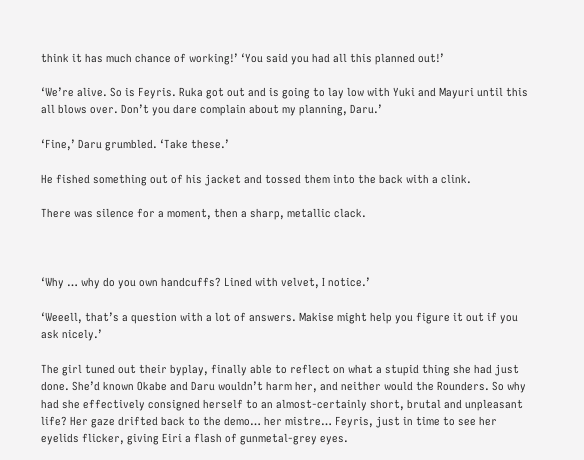think it has much chance of working!’ ‘You said you had all this planned out!’

‘We’re alive. So is Feyris. Ruka got out and is going to lay low with Yuki and Mayuri until this all blows over. Don’t you dare complain about my planning, Daru.’

‘Fine,’ Daru grumbled. ‘Take these.’

He fished something out of his jacket and tossed them into the back with a clink.

There was silence for a moment, then a sharp, metallic clack.



‘Why … why do you own handcuffs? Lined with velvet, I notice.’

‘Weeell, that’s a question with a lot of answers. Makise might help you figure it out if you ask nicely.’

The girl tuned out their byplay, finally able to reflect on what a stupid thing she had just done. She’d known Okabe and Daru wouldn’t harm her, and neither would the Rounders. So why had she effectively consigned herself to an almost-certainly short, brutal and unpleasant life? Her gaze drifted back to the demo… her mistre… Feyris, just in time to see her eyelids flicker, giving Eiri a flash of gunmetal-grey eyes.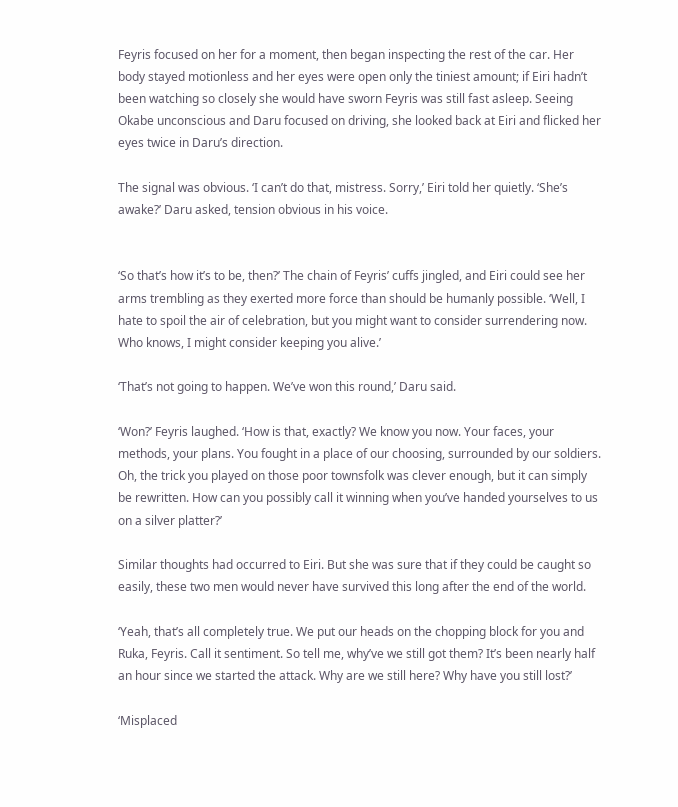Feyris focused on her for a moment, then began inspecting the rest of the car. Her body stayed motionless and her eyes were open only the tiniest amount; if Eiri hadn’t been watching so closely she would have sworn Feyris was still fast asleep. Seeing Okabe unconscious and Daru focused on driving, she looked back at Eiri and flicked her eyes twice in Daru’s direction.

The signal was obvious. ‘I can’t do that, mistress. Sorry,’ Eiri told her quietly. ‘She’s awake?’ Daru asked, tension obvious in his voice.


‘So that’s how it’s to be, then?’ The chain of Feyris’ cuffs jingled, and Eiri could see her arms trembling as they exerted more force than should be humanly possible. ‘Well, I hate to spoil the air of celebration, but you might want to consider surrendering now. Who knows, I might consider keeping you alive.’

‘That’s not going to happen. We’ve won this round,’ Daru said.

‘Won?’ Feyris laughed. ‘How is that, exactly? We know you now. Your faces, your methods, your plans. You fought in a place of our choosing, surrounded by our soldiers. Oh, the trick you played on those poor townsfolk was clever enough, but it can simply be rewritten. How can you possibly call it winning when you’ve handed yourselves to us on a silver platter?’

Similar thoughts had occurred to Eiri. But she was sure that if they could be caught so easily, these two men would never have survived this long after the end of the world.

‘Yeah, that’s all completely true. We put our heads on the chopping block for you and Ruka, Feyris. Call it sentiment. So tell me, why’ve we still got them? It’s been nearly half an hour since we started the attack. Why are we still here? Why have you still lost?’

‘Misplaced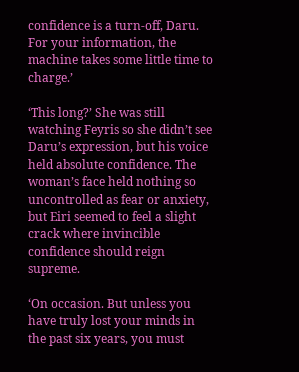confidence is a turn-off, Daru. For your information, the machine takes some little time to charge.’

‘This long?’ She was still watching Feyris so she didn’t see Daru’s expression, but his voice held absolute confidence. The woman’s face held nothing so uncontrolled as fear or anxiety, but Eiri seemed to feel a slight crack where invincible confidence should reign supreme.

‘On occasion. But unless you have truly lost your minds in the past six years, you must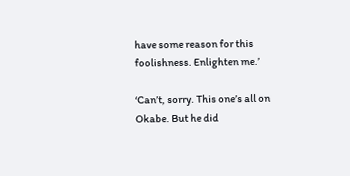have some reason for this foolishness. Enlighten me.’

‘Can’t, sorry. This one’s all on Okabe. But he did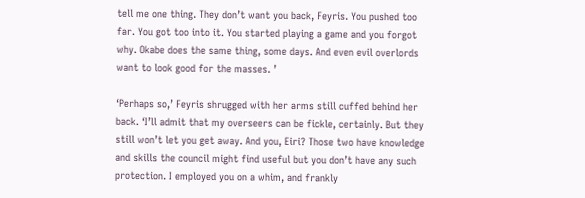tell me one thing. They don’t want you back, Feyris. You pushed too far. You got too into it. You started playing a game and you forgot why. Okabe does the same thing, some days. And even evil overlords want to look good for the masses. ’

‘Perhaps so,’ Feyris shrugged with her arms still cuffed behind her back. ‘I’ll admit that my overseers can be fickle, certainly. But they still won’t let you get away. And you, Eiri? Those two have knowledge and skills the council might find useful but you don’t have any such protection. I employed you on a whim, and frankly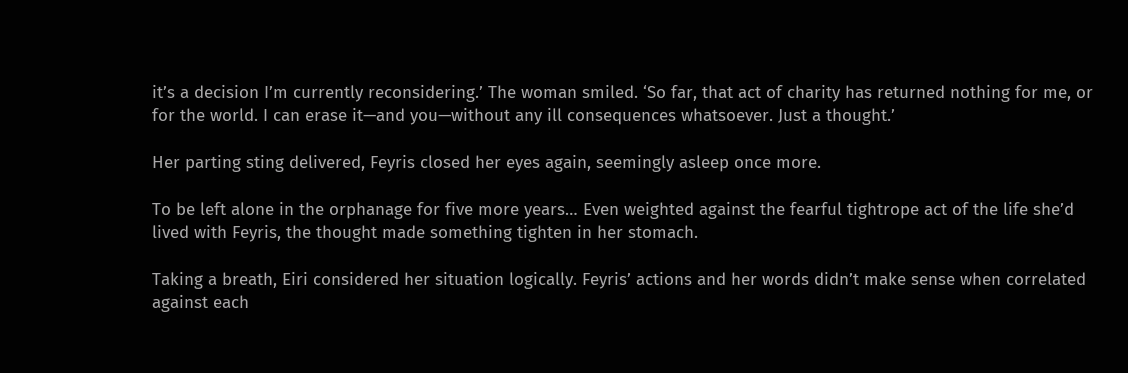it’s a decision I’m currently reconsidering.’ The woman smiled. ‘So far, that act of charity has returned nothing for me, or for the world. I can erase it—and you—without any ill consequences whatsoever. Just a thought.’

Her parting sting delivered, Feyris closed her eyes again, seemingly asleep once more.

To be left alone in the orphanage for five more years… Even weighted against the fearful tightrope act of the life she’d lived with Feyris, the thought made something tighten in her stomach.

Taking a breath, Eiri considered her situation logically. Feyris’ actions and her words didn’t make sense when correlated against each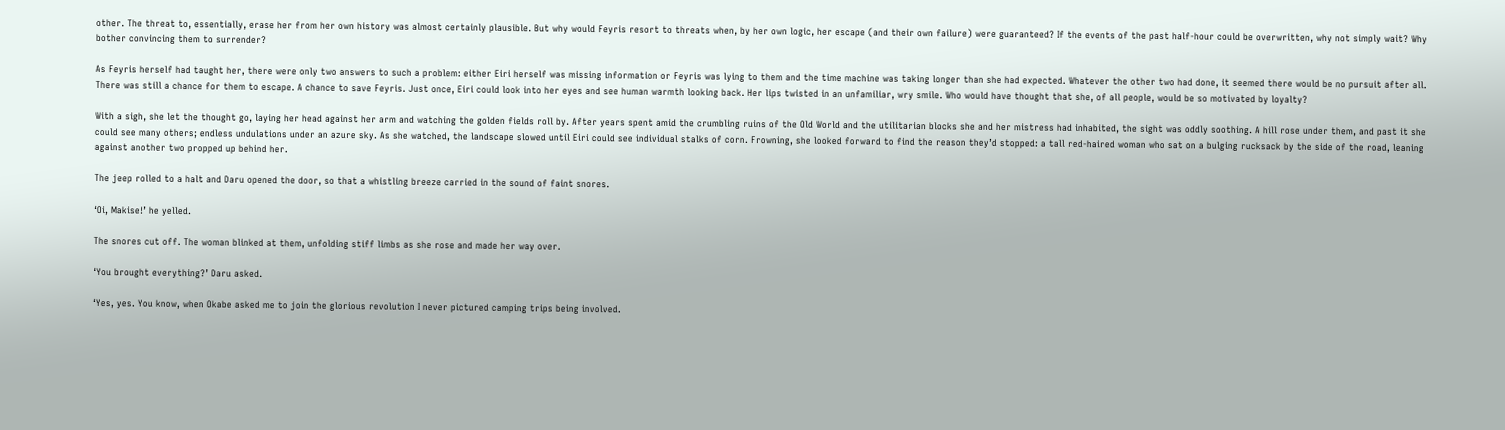other. The threat to, essentially, erase her from her own history was almost certainly plausible. But why would Feyris resort to threats when, by her own logic, her escape (and their own failure) were guaranteed? If the events of the past half-hour could be overwritten, why not simply wait? Why bother convincing them to surrender?

As Feyris herself had taught her, there were only two answers to such a problem: either Eiri herself was missing information or Feyris was lying to them and the time machine was taking longer than she had expected. Whatever the other two had done, it seemed there would be no pursuit after all. There was still a chance for them to escape. A chance to save Feyris. Just once, Eiri could look into her eyes and see human warmth looking back. Her lips twisted in an unfamiliar, wry smile. Who would have thought that she, of all people, would be so motivated by loyalty?

With a sigh, she let the thought go, laying her head against her arm and watching the golden fields roll by. After years spent amid the crumbling ruins of the Old World and the utilitarian blocks she and her mistress had inhabited, the sight was oddly soothing. A hill rose under them, and past it she could see many others; endless undulations under an azure sky. As she watched, the landscape slowed until Eiri could see individual stalks of corn. Frowning, she looked forward to find the reason they’d stopped: a tall red-haired woman who sat on a bulging rucksack by the side of the road, leaning against another two propped up behind her.

The jeep rolled to a halt and Daru opened the door, so that a whistling breeze carried in the sound of faint snores.

‘Oi, Makise!’ he yelled.

The snores cut off. The woman blinked at them, unfolding stiff limbs as she rose and made her way over.

‘You brought everything?’ Daru asked.

‘Yes, yes. You know, when Okabe asked me to join the glorious revolution I never pictured camping trips being involved.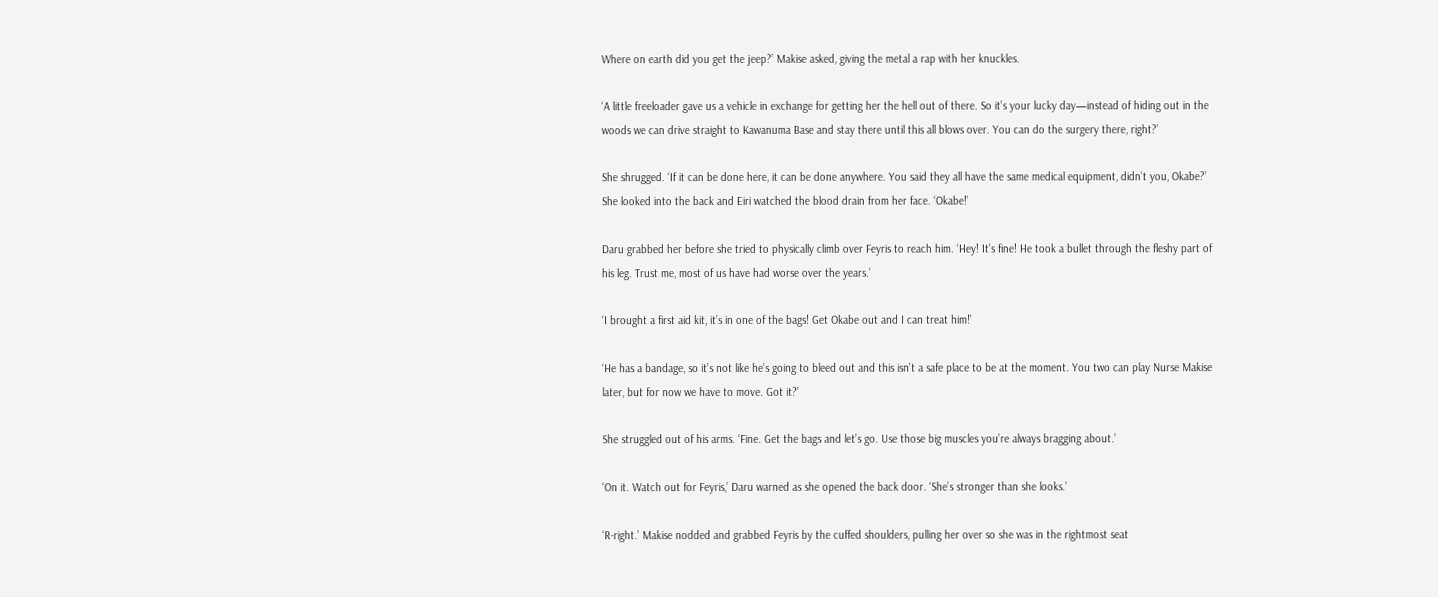Where on earth did you get the jeep?’ Makise asked, giving the metal a rap with her knuckles.

‘A little freeloader gave us a vehicle in exchange for getting her the hell out of there. So it’s your lucky day—instead of hiding out in the woods we can drive straight to Kawanuma Base and stay there until this all blows over. You can do the surgery there, right?’

She shrugged. ‘If it can be done here, it can be done anywhere. You said they all have the same medical equipment, didn’t you, Okabe?’ She looked into the back and Eiri watched the blood drain from her face. ‘Okabe!’

Daru grabbed her before she tried to physically climb over Feyris to reach him. ‘Hey! It’s fine! He took a bullet through the fleshy part of his leg. Trust me, most of us have had worse over the years.’

‘I brought a first aid kit, it’s in one of the bags! Get Okabe out and I can treat him!’

‘He has a bandage, so it’s not like he’s going to bleed out and this isn’t a safe place to be at the moment. You two can play Nurse Makise later, but for now we have to move. Got it?’

She struggled out of his arms. ‘Fine. Get the bags and let’s go. Use those big muscles you’re always bragging about.’

‘On it. Watch out for Feyris,’ Daru warned as she opened the back door. ‘She’s stronger than she looks.’

‘R-right.’ Makise nodded and grabbed Feyris by the cuffed shoulders, pulling her over so she was in the rightmost seat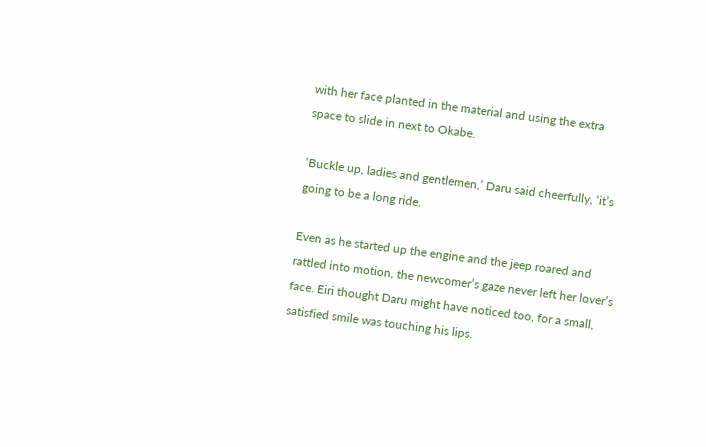with her face planted in the material and using the extra space to slide in next to Okabe.

‘Buckle up, ladies and gentlemen,’ Daru said cheerfully, ‘it’s going to be a long ride.

Even as he started up the engine and the jeep roared and rattled into motion, the newcomer’s gaze never left her lover’s face. Eiri thought Daru might have noticed too, for a small, satisfied smile was touching his lips.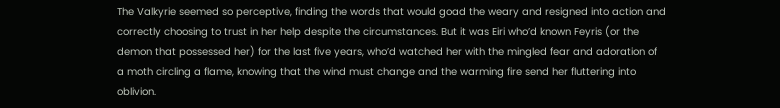The Valkyrie seemed so perceptive, finding the words that would goad the weary and resigned into action and correctly choosing to trust in her help despite the circumstances. But it was Eiri who’d known Feyris (or the demon that possessed her) for the last five years, who’d watched her with the mingled fear and adoration of a moth circling a flame, knowing that the wind must change and the warming fire send her fluttering into oblivion.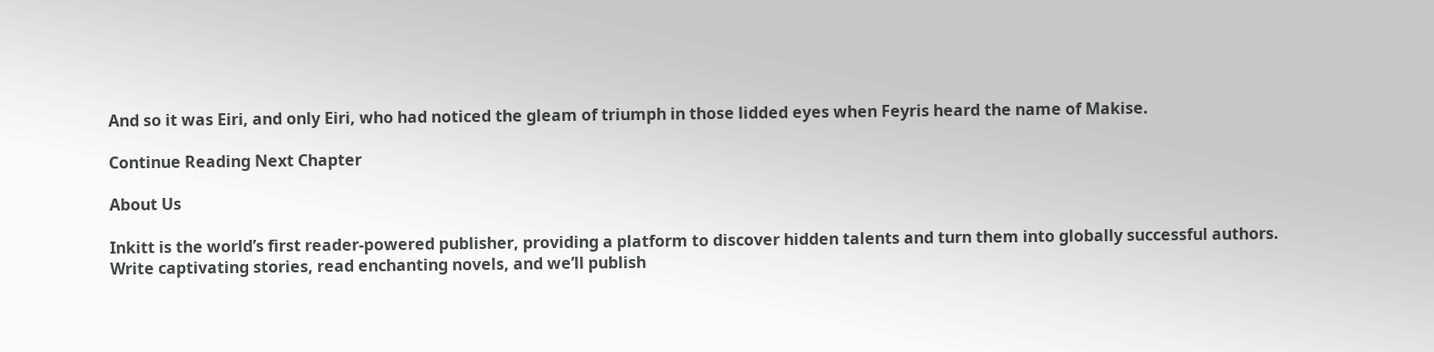And so it was Eiri, and only Eiri, who had noticed the gleam of triumph in those lidded eyes when Feyris heard the name of Makise.

Continue Reading Next Chapter

About Us

Inkitt is the world’s first reader-powered publisher, providing a platform to discover hidden talents and turn them into globally successful authors. Write captivating stories, read enchanting novels, and we’ll publish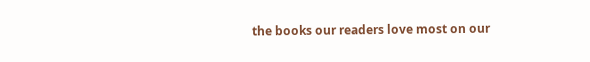the books our readers love most on our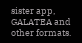sister app, GALATEA and other formats.